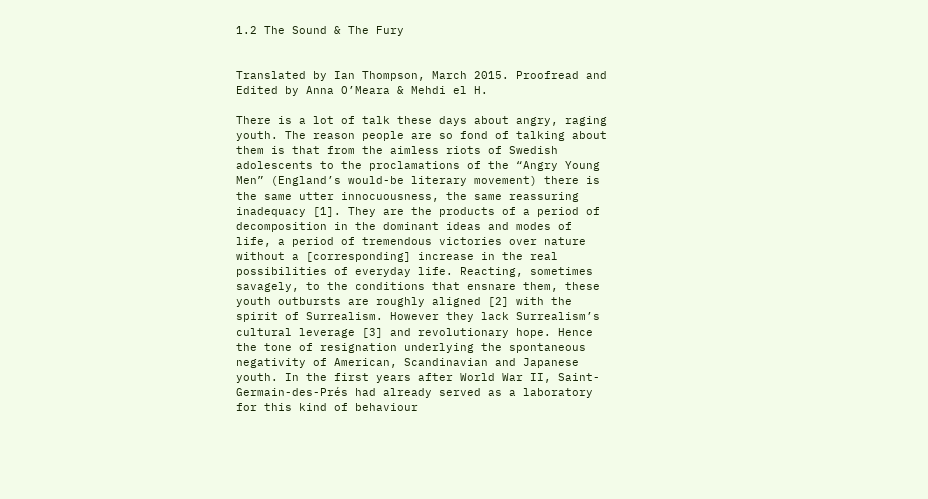1.2 The Sound & The Fury


Translated by Ian Thompson, March 2015. Proofread and Edited by Anna O’Meara & Mehdi el H.

There is a lot of talk these days about angry, raging youth. The reason people are so fond of talking about them is that from the aimless riots of Swedish adolescents to the proclamations of the “Angry Young Men” (England’s would-be literary movement) there is the same utter innocuousness, the same reassuring inadequacy [1]. They are the products of a period of decomposition in the dominant ideas and modes of life, a period of tremendous victories over nature without a [corresponding] increase in the real possibilities of everyday life. Reacting, sometimes savagely, to the conditions that ensnare them, these youth outbursts are roughly aligned [2] with the spirit of Surrealism. However they lack Surrealism’s cultural leverage [3] and revolutionary hope. Hence the tone of resignation underlying the spontaneous negativity of American, Scandinavian and Japanese youth. In the first years after World War II, Saint-Germain-des-Prés had already served as a laboratory for this kind of behaviour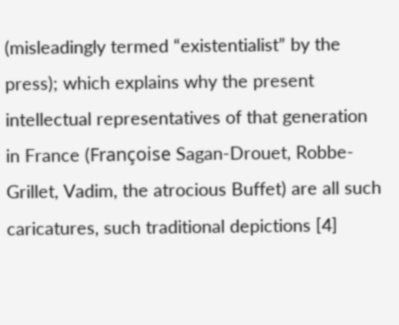(misleadingly termed “existentialist” by the press); which explains why the present intellectual representatives of that generation in France (Françoise Sagan-Drouet, Robbe-Grillet, Vadim, the atrocious Buffet) are all such caricatures, such traditional depictions [4]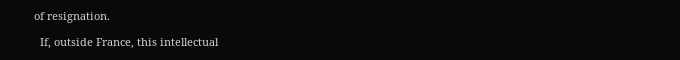of resignation.

  If, outside France, this intellectual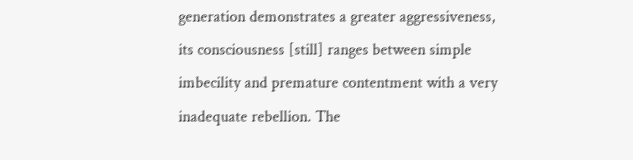generation demonstrates a greater aggressiveness, its consciousness [still] ranges between simple imbecility and premature contentment with a very inadequate rebellion. The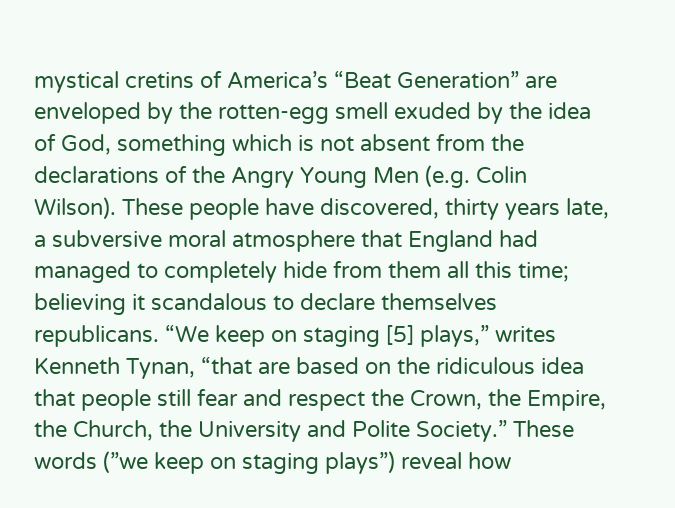mystical cretins of America’s “Beat Generation” are enveloped by the rotten-egg smell exuded by the idea of God, something which is not absent from the declarations of the Angry Young Men (e.g. Colin Wilson). These people have discovered, thirty years late, a subversive moral atmosphere that England had managed to completely hide from them all this time; believing it scandalous to declare themselves republicans. “We keep on staging [5] plays,” writes Kenneth Tynan, “that are based on the ridiculous idea that people still fear and respect the Crown, the Empire, the Church, the University and Polite Society.” These words (”we keep on staging plays”) reveal how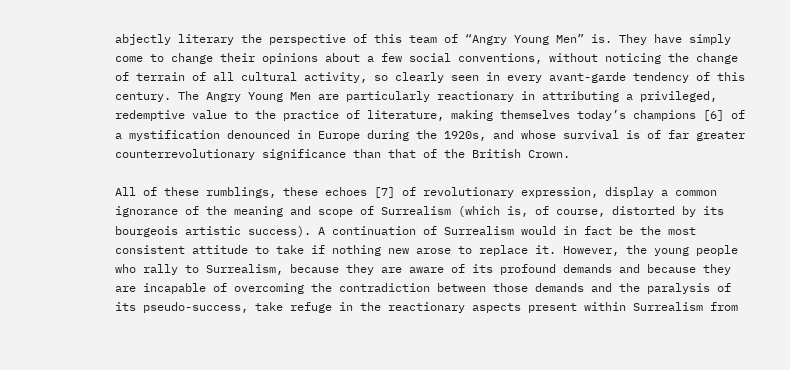abjectly literary the perspective of this team of “Angry Young Men” is. They have simply come to change their opinions about a few social conventions, without noticing the change of terrain of all cultural activity, so clearly seen in every avant-garde tendency of this century. The Angry Young Men are particularly reactionary in attributing a privileged, redemptive value to the practice of literature, making themselves today’s champions [6] of a mystification denounced in Europe during the 1920s, and whose survival is of far greater counterrevolutionary significance than that of the British Crown.

All of these rumblings, these echoes [7] of revolutionary expression, display a common ignorance of the meaning and scope of Surrealism (which is, of course, distorted by its bourgeois artistic success). A continuation of Surrealism would in fact be the most consistent attitude to take if nothing new arose to replace it. However, the young people who rally to Surrealism, because they are aware of its profound demands and because they are incapable of overcoming the contradiction between those demands and the paralysis of its pseudo-success, take refuge in the reactionary aspects present within Surrealism from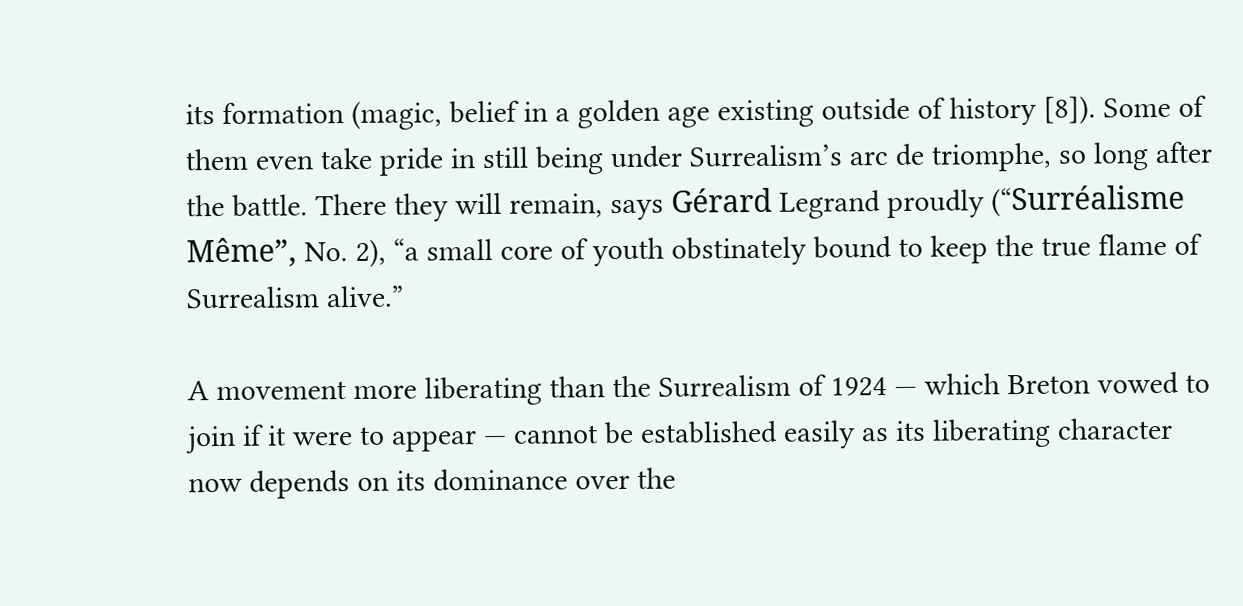its formation (magic, belief in a golden age existing outside of history [8]). Some of them even take pride in still being under Surrealism’s arc de triomphe, so long after the battle. There they will remain, says Gérard Legrand proudly (“Surréalisme Même”, No. 2), “a small core of youth obstinately bound to keep the true flame of Surrealism alive.”

A movement more liberating than the Surrealism of 1924 — which Breton vowed to join if it were to appear — cannot be established easily as its liberating character now depends on its dominance over the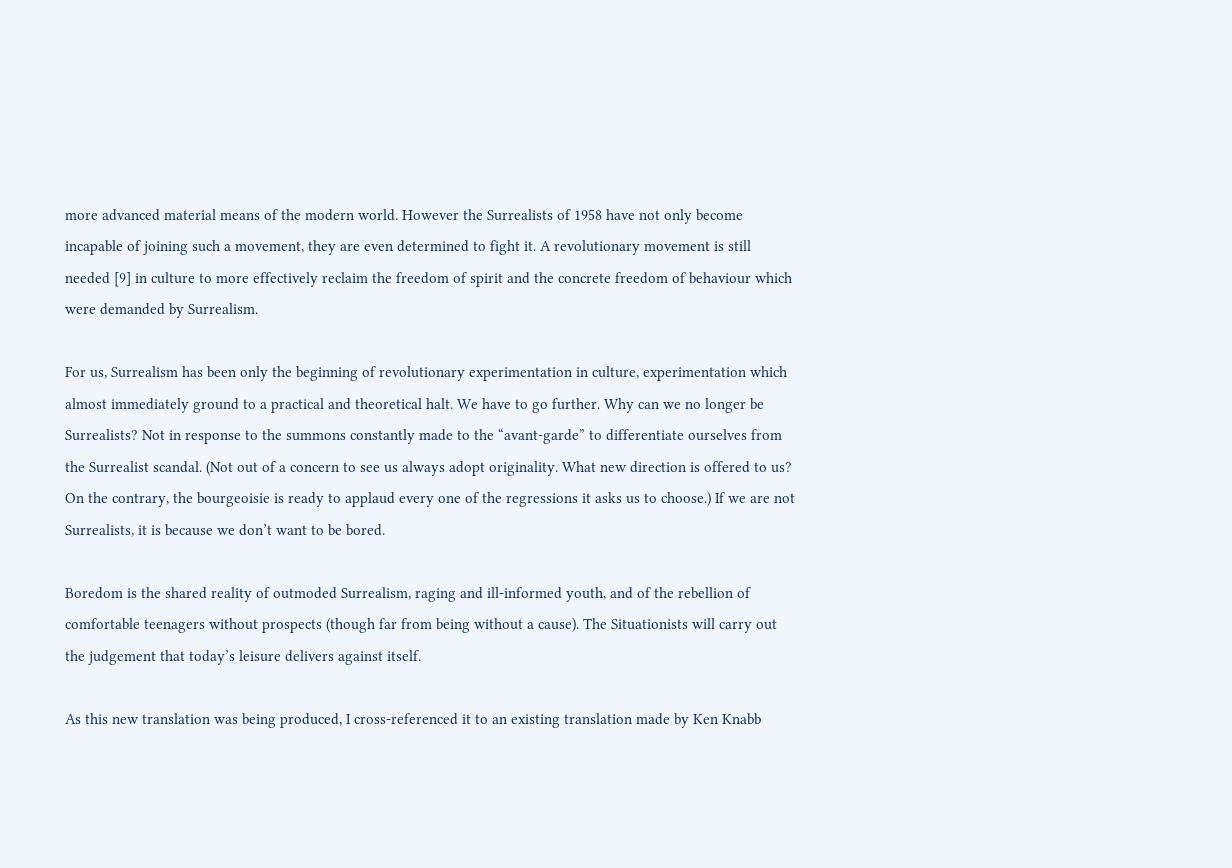more advanced material means of the modern world. However the Surrealists of 1958 have not only become incapable of joining such a movement, they are even determined to fight it. A revolutionary movement is still needed [9] in culture to more effectively reclaim the freedom of spirit and the concrete freedom of behaviour which were demanded by Surrealism.

For us, Surrealism has been only the beginning of revolutionary experimentation in culture, experimentation which almost immediately ground to a practical and theoretical halt. We have to go further. Why can we no longer be Surrealists? Not in response to the summons constantly made to the “avant-garde” to differentiate ourselves from the Surrealist scandal. (Not out of a concern to see us always adopt originality. What new direction is offered to us? On the contrary, the bourgeoisie is ready to applaud every one of the regressions it asks us to choose.) If we are not Surrealists, it is because we don’t want to be bored.

Boredom is the shared reality of outmoded Surrealism, raging and ill-informed youth, and of the rebellion of comfortable teenagers without prospects (though far from being without a cause). The Situationists will carry out the judgement that today’s leisure delivers against itself.

As this new translation was being produced, I cross-referenced it to an existing translation made by Ken Knabb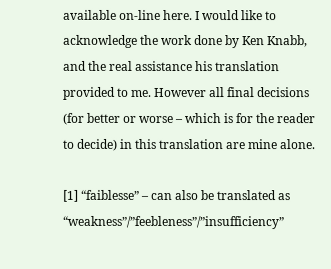available on-line here. I would like to acknowledge the work done by Ken Knabb, and the real assistance his translation provided to me. However all final decisions (for better or worse – which is for the reader to decide) in this translation are mine alone.

[1] “faiblesse” – can also be translated as “weakness”/”feebleness”/”insufficiency”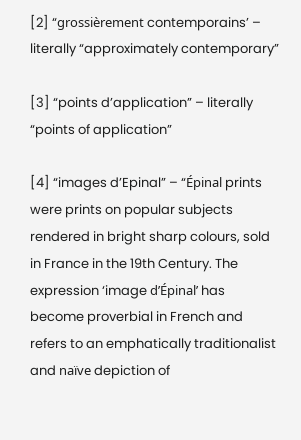[2] “grossièrement contemporains’ – literally “approximately contemporary”

[3] “points d’application” – literally “points of application”

[4] “images d’Epinal” – “Épinal prints were prints on popular subjects rendered in bright sharp colours, sold in France in the 19th Century. The expression ‘image d’Épinal’ has become proverbial in French and refers to an emphatically traditionalist and naïve depiction of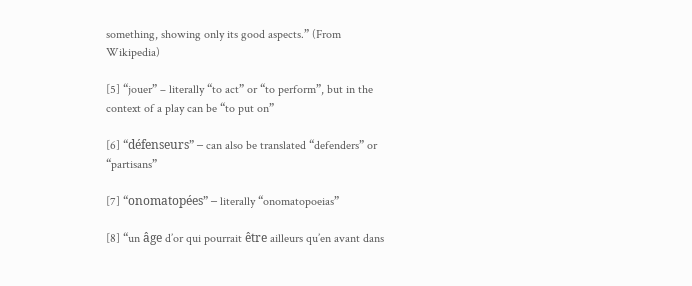something, showing only its good aspects.” (From Wikipedia)

[5] “jouer” – literally “to act” or “to perform”, but in the context of a play can be “to put on”

[6] “défenseurs” – can also be translated “defenders” or “partisans”

[7] “onomatopées” – literally “onomatopoeias”

[8] “un âge d’or qui pourrait être ailleurs qu’en avant dans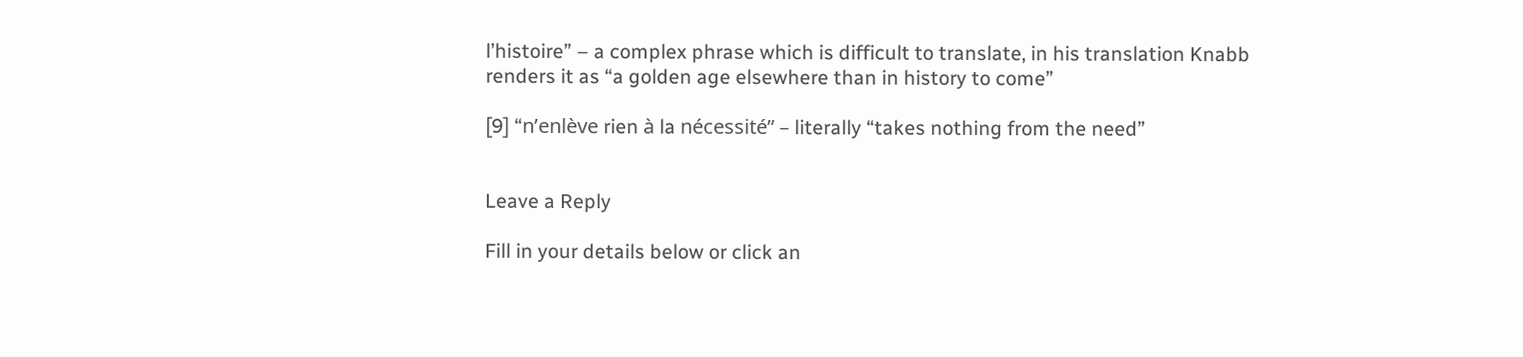l’histoire” – a complex phrase which is difficult to translate, in his translation Knabb renders it as “a golden age elsewhere than in history to come”

[9] “n’enlève rien à la nécessité” – literally “takes nothing from the need”


Leave a Reply

Fill in your details below or click an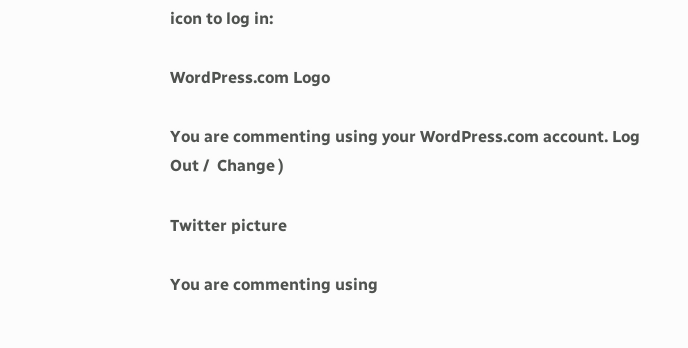icon to log in:

WordPress.com Logo

You are commenting using your WordPress.com account. Log Out /  Change )

Twitter picture

You are commenting using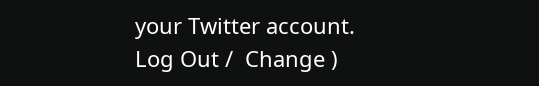your Twitter account. Log Out /  Change )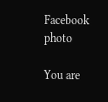Facebook photo

You are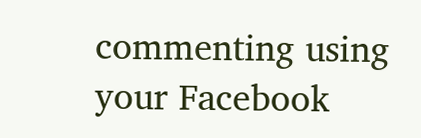commenting using your Facebook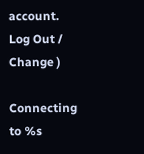account. Log Out /  Change )

Connecting to %s